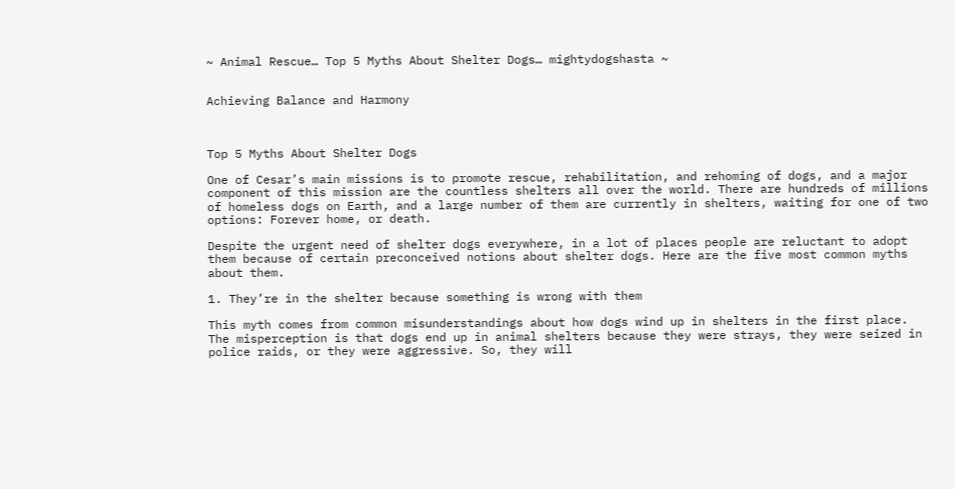~ Animal Rescue… Top 5 Myths About Shelter Dogs… mightydogshasta ~


Achieving Balance and Harmony



Top 5 Myths About Shelter Dogs

One of Cesar’s main missions is to promote rescue, rehabilitation, and rehoming of dogs, and a major component of this mission are the countless shelters all over the world. There are hundreds of millions of homeless dogs on Earth, and a large number of them are currently in shelters, waiting for one of two options: Forever home, or death.

Despite the urgent need of shelter dogs everywhere, in a lot of places people are reluctant to adopt them because of certain preconceived notions about shelter dogs. Here are the five most common myths about them.

1. They’re in the shelter because something is wrong with them

This myth comes from common misunderstandings about how dogs wind up in shelters in the first place. The misperception is that dogs end up in animal shelters because they were strays, they were seized in police raids, or they were aggressive. So, they will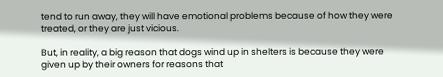tend to run away, they will have emotional problems because of how they were treated, or they are just vicious.

But, in reality, a big reason that dogs wind up in shelters is because they were given up by their owners for reasons that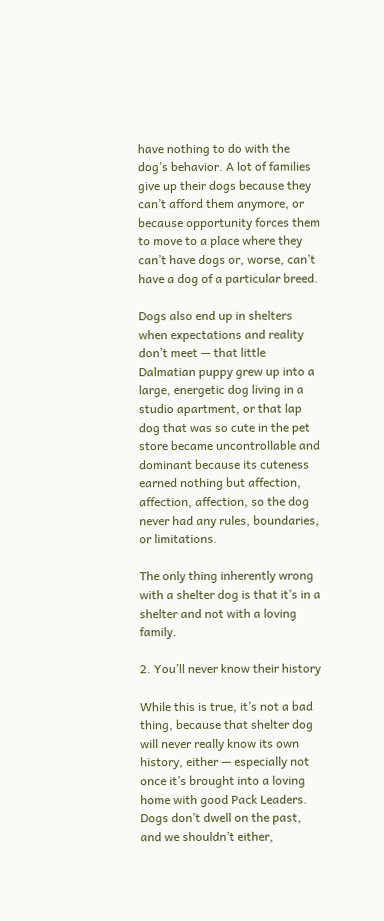have nothing to do with the dog’s behavior. A lot of families give up their dogs because they can’t afford them anymore, or because opportunity forces them to move to a place where they can’t have dogs or, worse, can’t have a dog of a particular breed.

Dogs also end up in shelters when expectations and reality don’t meet — that little Dalmatian puppy grew up into a large, energetic dog living in a studio apartment, or that lap dog that was so cute in the pet store became uncontrollable and dominant because its cuteness earned nothing but affection, affection, affection, so the dog never had any rules, boundaries, or limitations.

The only thing inherently wrong with a shelter dog is that it’s in a shelter and not with a loving family.

2. You’ll never know their history

While this is true, it’s not a bad thing, because that shelter dog will never really know its own history, either — especially not once it’s brought into a loving home with good Pack Leaders. Dogs don’t dwell on the past, and we shouldn’t either,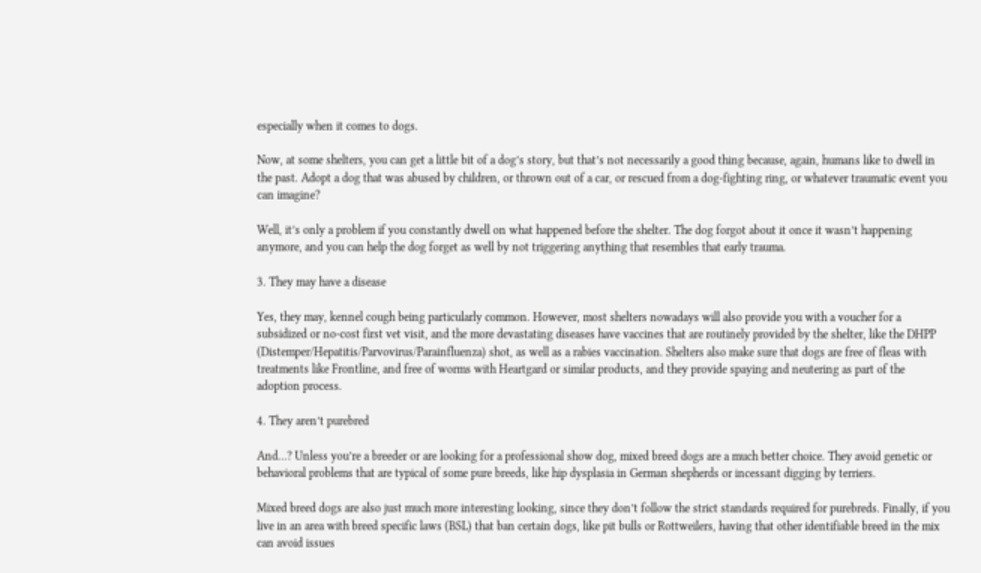especially when it comes to dogs.

Now, at some shelters, you can get a little bit of a dog’s story, but that’s not necessarily a good thing because, again, humans like to dwell in the past. Adopt a dog that was abused by children, or thrown out of a car, or rescued from a dog-fighting ring, or whatever traumatic event you can imagine?

Well, it’s only a problem if you constantly dwell on what happened before the shelter. The dog forgot about it once it wasn’t happening anymore, and you can help the dog forget as well by not triggering anything that resembles that early trauma.

3. They may have a disease

Yes, they may, kennel cough being particularly common. However, most shelters nowadays will also provide you with a voucher for a subsidized or no-cost first vet visit, and the more devastating diseases have vaccines that are routinely provided by the shelter, like the DHPP (Distemper/Hepatitis/Parvovirus/Parainfluenza) shot, as well as a rabies vaccination. Shelters also make sure that dogs are free of fleas with treatments like Frontline, and free of worms with Heartgard or similar products, and they provide spaying and neutering as part of the adoption process.

4. They aren’t purebred

And…? Unless you’re a breeder or are looking for a professional show dog, mixed breed dogs are a much better choice. They avoid genetic or behavioral problems that are typical of some pure breeds, like hip dysplasia in German shepherds or incessant digging by terriers.

Mixed breed dogs are also just much more interesting looking, since they don’t follow the strict standards required for purebreds. Finally, if you live in an area with breed specific laws (BSL) that ban certain dogs, like pit bulls or Rottweilers, having that other identifiable breed in the mix can avoid issues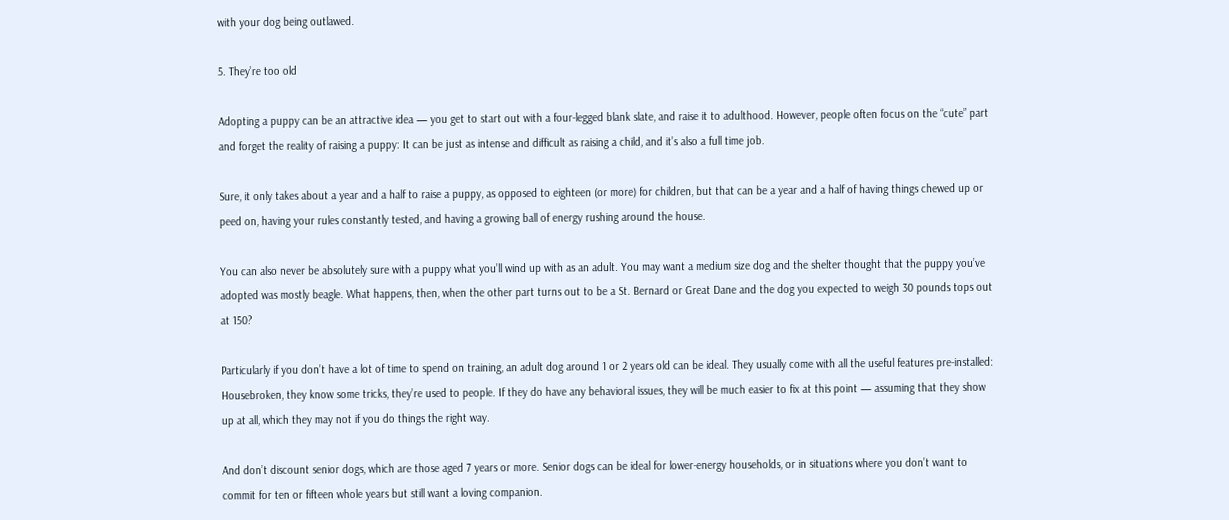with your dog being outlawed.

5. They’re too old

Adopting a puppy can be an attractive idea — you get to start out with a four-legged blank slate, and raise it to adulthood. However, people often focus on the “cute” part and forget the reality of raising a puppy: It can be just as intense and difficult as raising a child, and it’s also a full time job.

Sure, it only takes about a year and a half to raise a puppy, as opposed to eighteen (or more) for children, but that can be a year and a half of having things chewed up or peed on, having your rules constantly tested, and having a growing ball of energy rushing around the house.

You can also never be absolutely sure with a puppy what you’ll wind up with as an adult. You may want a medium size dog and the shelter thought that the puppy you’ve adopted was mostly beagle. What happens, then, when the other part turns out to be a St. Bernard or Great Dane and the dog you expected to weigh 30 pounds tops out at 150?

Particularly if you don’t have a lot of time to spend on training, an adult dog around 1 or 2 years old can be ideal. They usually come with all the useful features pre-installed: Housebroken, they know some tricks, they’re used to people. If they do have any behavioral issues, they will be much easier to fix at this point — assuming that they show up at all, which they may not if you do things the right way.

And don’t discount senior dogs, which are those aged 7 years or more. Senior dogs can be ideal for lower-energy households, or in situations where you don’t want to commit for ten or fifteen whole years but still want a loving companion.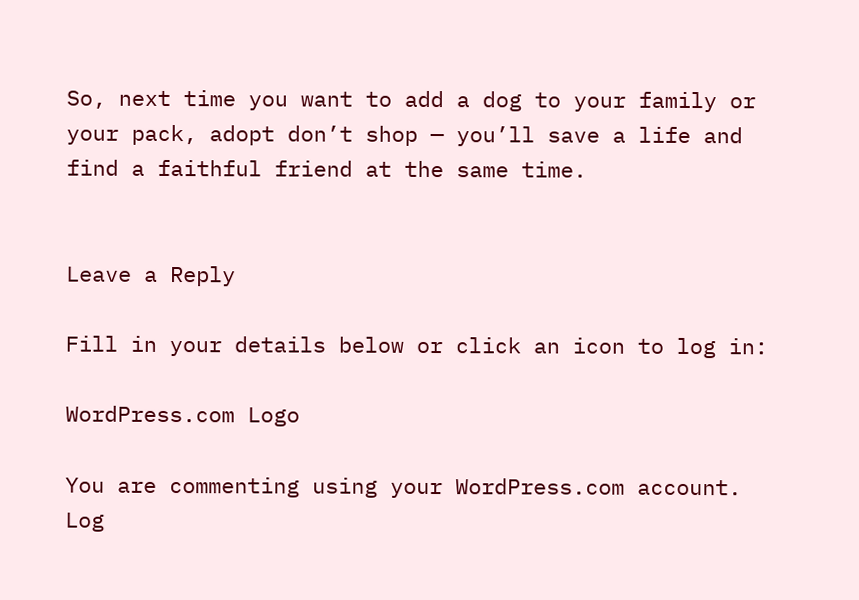So, next time you want to add a dog to your family or your pack, adopt don’t shop — you’ll save a life and find a faithful friend at the same time.


Leave a Reply

Fill in your details below or click an icon to log in:

WordPress.com Logo

You are commenting using your WordPress.com account. Log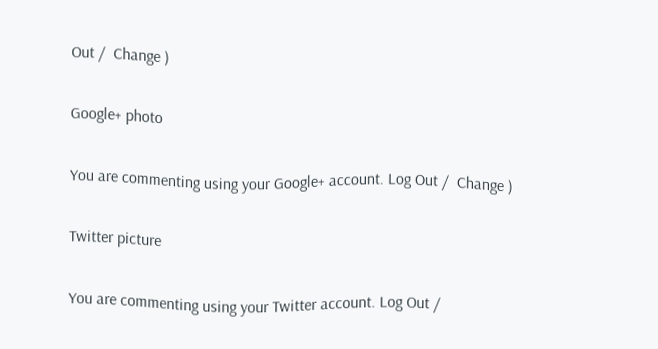Out /  Change )

Google+ photo

You are commenting using your Google+ account. Log Out /  Change )

Twitter picture

You are commenting using your Twitter account. Log Out /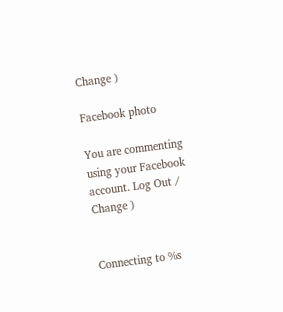Change )

Facebook photo

You are commenting using your Facebook account. Log Out /  Change )


Connecting to %s